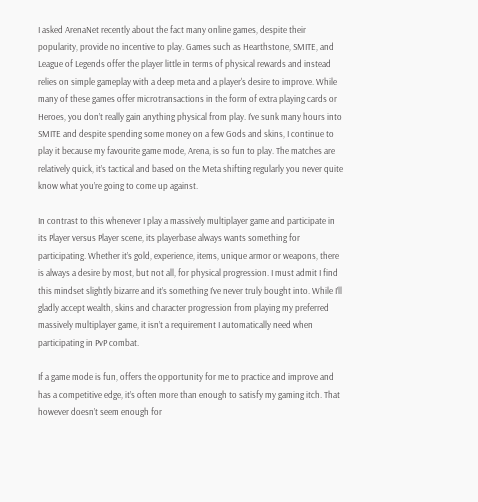I asked ArenaNet recently about the fact many online games, despite their popularity, provide no incentive to play. Games such as Hearthstone, SMITE, and League of Legends offer the player little in terms of physical rewards and instead relies on simple gameplay with a deep meta and a player's desire to improve. While many of these games offer microtransactions in the form of extra playing cards or Heroes, you don’t really gain anything physical from play. I’ve sunk many hours into SMITE and despite spending some money on a few Gods and skins, I continue to play it because my favourite game mode, Arena, is so fun to play. The matches are relatively quick, it’s tactical and based on the Meta shifting regularly you never quite know what you’re going to come up against.

In contrast to this whenever I play a massively multiplayer game and participate in its Player versus Player scene, its playerbase always wants something for participating. Whether it’s gold, experience, items, unique armor or weapons, there is always a desire by most, but not all, for physical progression. I must admit I find this mindset slightly bizarre and it’s something I’ve never truly bought into. While I’ll gladly accept wealth, skins and character progression from playing my preferred massively multiplayer game, it isn’t a requirement I automatically need when participating in PvP combat.

If a game mode is fun, offers the opportunity for me to practice and improve and has a competitive edge, it’s often more than enough to satisfy my gaming itch. That however doesn’t seem enough for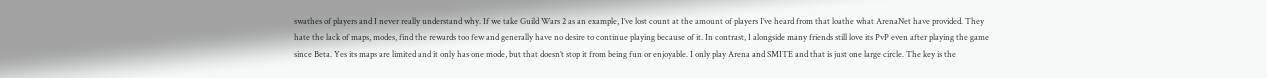swathes of players and I never really understand why. If we take Guild Wars 2 as an example, I’ve lost count at the amount of players I’ve heard from that loathe what ArenaNet have provided. They hate the lack of maps, modes, find the rewards too few and generally have no desire to continue playing because of it. In contrast, I alongside many friends still love its PvP even after playing the game since Beta. Yes its maps are limited and it only has one mode, but that doesn’t stop it from being fun or enjoyable. I only play Arena and SMITE and that is just one large circle. The key is the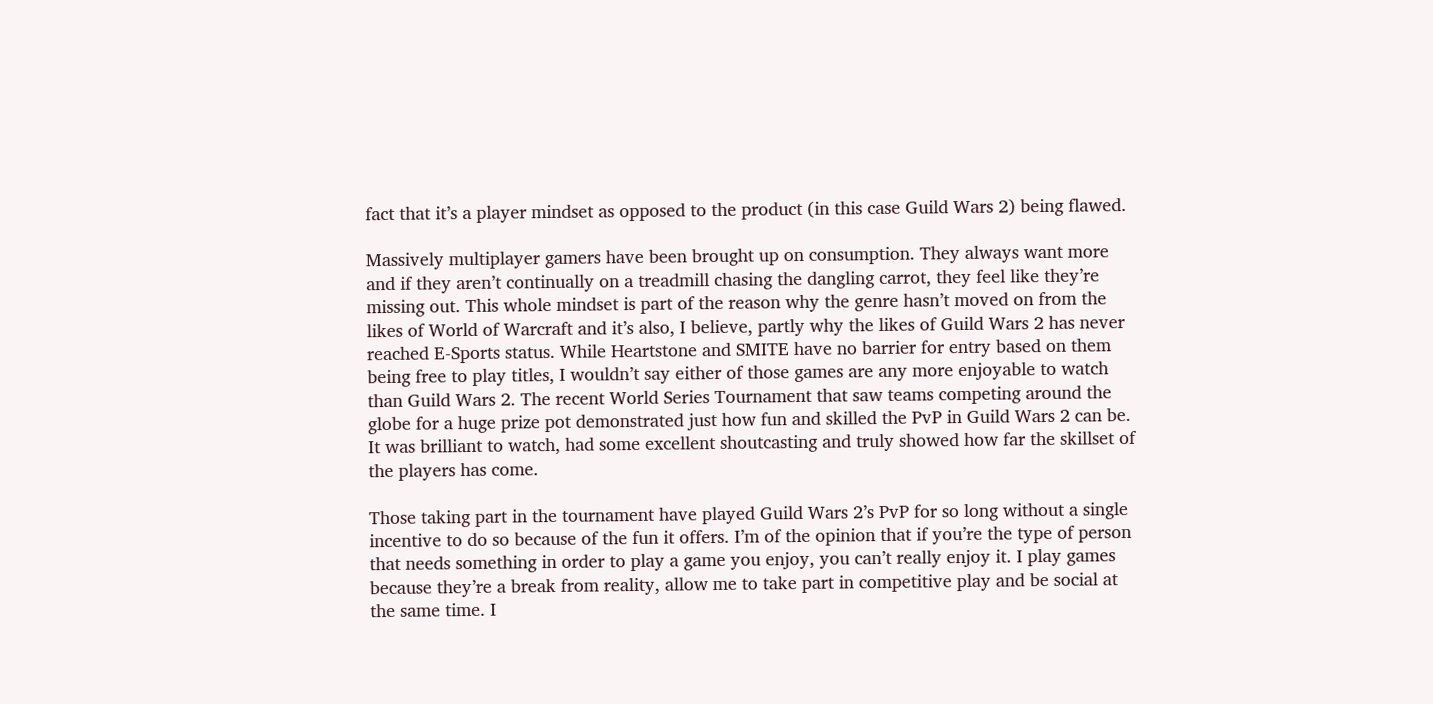fact that it’s a player mindset as opposed to the product (in this case Guild Wars 2) being flawed.

Massively multiplayer gamers have been brought up on consumption. They always want more and if they aren’t continually on a treadmill chasing the dangling carrot, they feel like they’re missing out. This whole mindset is part of the reason why the genre hasn’t moved on from the likes of World of Warcraft and it’s also, I believe, partly why the likes of Guild Wars 2 has never reached E-Sports status. While Heartstone and SMITE have no barrier for entry based on them being free to play titles, I wouldn’t say either of those games are any more enjoyable to watch than Guild Wars 2. The recent World Series Tournament that saw teams competing around the globe for a huge prize pot demonstrated just how fun and skilled the PvP in Guild Wars 2 can be. It was brilliant to watch, had some excellent shoutcasting and truly showed how far the skillset of the players has come.

Those taking part in the tournament have played Guild Wars 2’s PvP for so long without a single incentive to do so because of the fun it offers. I’m of the opinion that if you’re the type of person that needs something in order to play a game you enjoy, you can’t really enjoy it. I play games because they’re a break from reality, allow me to take part in competitive play and be social at the same time. I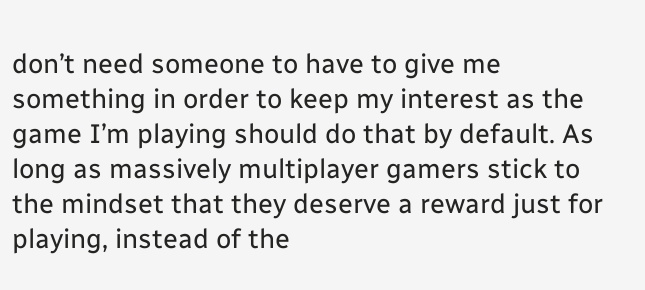don’t need someone to have to give me something in order to keep my interest as the game I’m playing should do that by default. As long as massively multiplayer gamers stick to the mindset that they deserve a reward just for playing, instead of the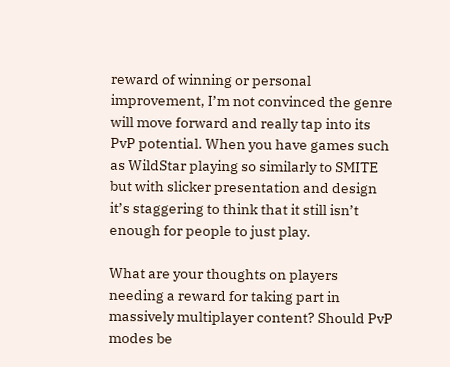reward of winning or personal improvement, I’m not convinced the genre will move forward and really tap into its PvP potential. When you have games such as WildStar playing so similarly to SMITE but with slicker presentation and design it’s staggering to think that it still isn’t enough for people to just play.

What are your thoughts on players needing a reward for taking part in massively multiplayer content? Should PvP modes be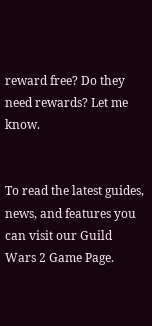reward free? Do they need rewards? Let me know.


To read the latest guides, news, and features you can visit our Guild Wars 2 Game Page.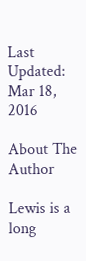Last Updated: Mar 18, 2016

About The Author

Lewis is a long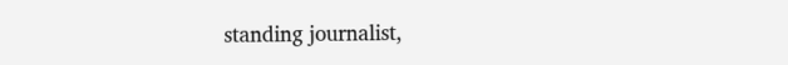standing journalist,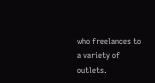who freelances to a variety of outlets.